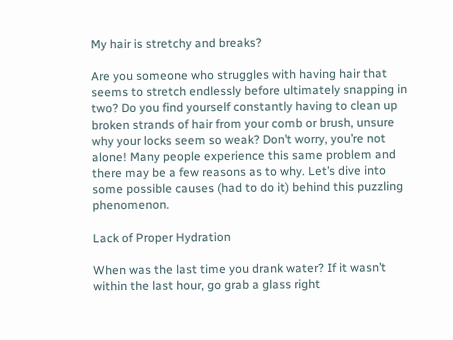My hair is stretchy and breaks?

Are you someone who struggles with having hair that seems to stretch endlessly before ultimately snapping in two? Do you find yourself constantly having to clean up broken strands of hair from your comb or brush, unsure why your locks seem so weak? Don’t worry, you’re not alone! Many people experience this same problem and there may be a few reasons as to why. Let’s dive into some possible causes (had to do it) behind this puzzling phenomenon.

Lack of Proper Hydration

When was the last time you drank water? If it wasn’t within the last hour, go grab a glass right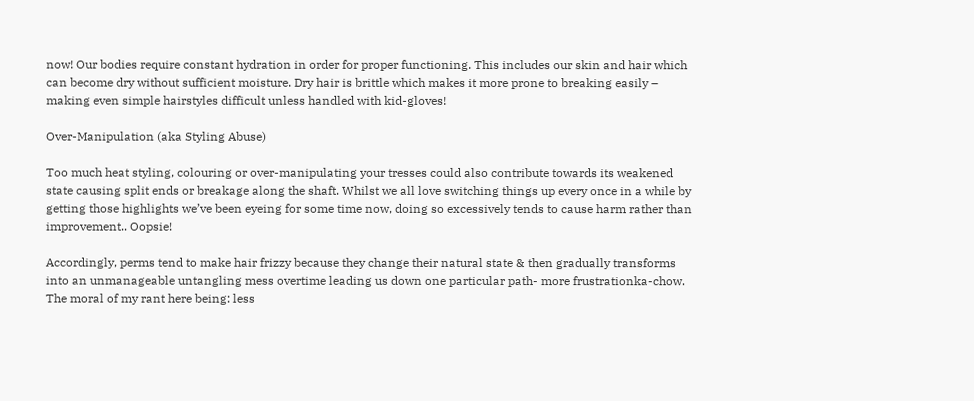now! Our bodies require constant hydration in order for proper functioning. This includes our skin and hair which can become dry without sufficient moisture. Dry hair is brittle which makes it more prone to breaking easily – making even simple hairstyles difficult unless handled with kid-gloves!

Over-Manipulation (aka Styling Abuse)

Too much heat styling, colouring or over-manipulating your tresses could also contribute towards its weakened state causing split ends or breakage along the shaft. Whilst we all love switching things up every once in a while by getting those highlights we’ve been eyeing for some time now, doing so excessively tends to cause harm rather than improvement.. Oopsie!

Accordingly, perms tend to make hair frizzy because they change their natural state & then gradually transforms into an unmanageable untangling mess overtime leading us down one particular path- more frustrationka-chow. The moral of my rant here being: less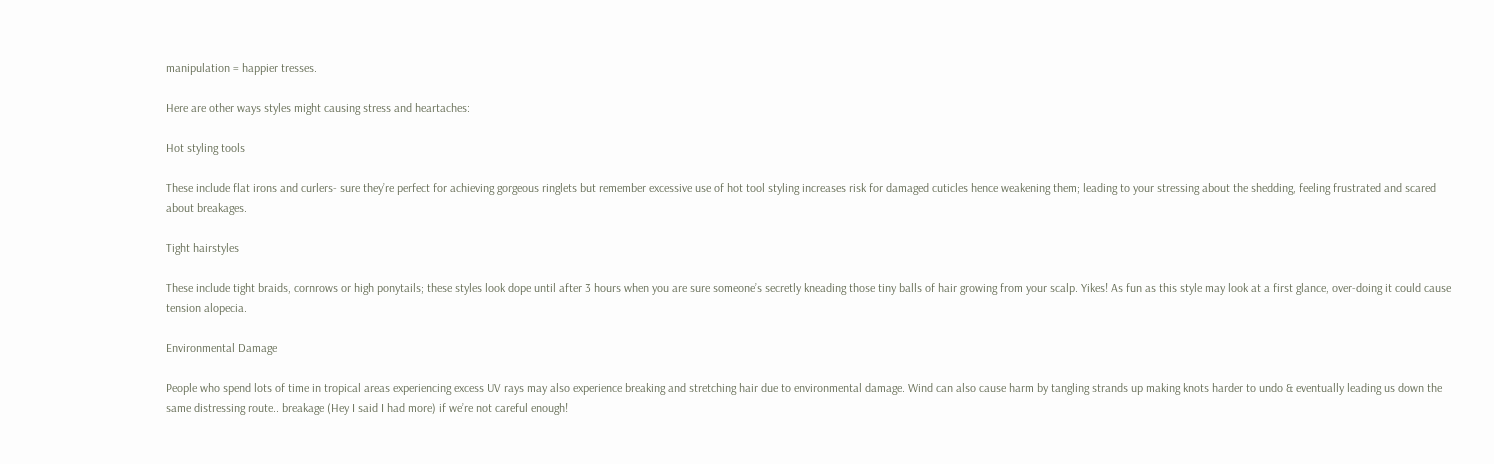manipulation = happier tresses.

Here are other ways styles might causing stress and heartaches:

Hot styling tools

These include flat irons and curlers- sure they’re perfect for achieving gorgeous ringlets but remember excessive use of hot tool styling increases risk for damaged cuticles hence weakening them; leading to your stressing about the shedding, feeling frustrated and scared about breakages.

Tight hairstyles

These include tight braids, cornrows or high ponytails; these styles look dope until after 3 hours when you are sure someone’s secretly kneading those tiny balls of hair growing from your scalp. Yikes! As fun as this style may look at a first glance, over-doing it could cause tension alopecia.

Environmental Damage

People who spend lots of time in tropical areas experiencing excess UV rays may also experience breaking and stretching hair due to environmental damage. Wind can also cause harm by tangling strands up making knots harder to undo & eventually leading us down the same distressing route.. breakage (Hey I said I had more) if we’re not careful enough!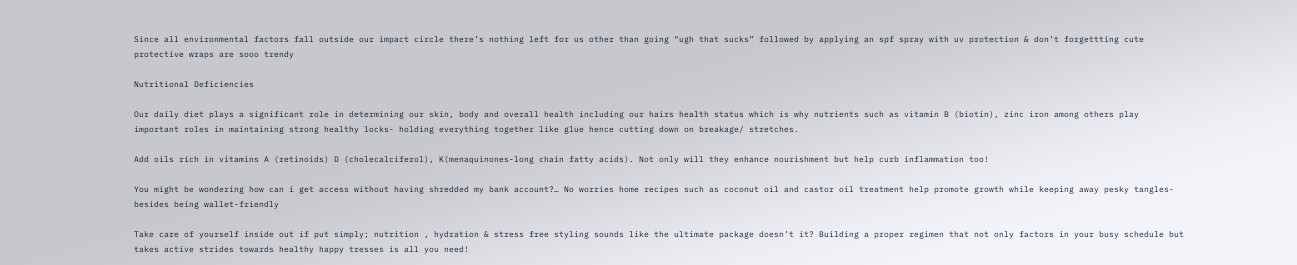Since all environmental factors fall outside our impact circle there’s nothing left for us other than going “ugh that sucks” followed by applying an spf spray with uv protection & don’t forgettting cute protective wraps are sooo trendy

Nutritional Deficiencies

Our daily diet plays a significant role in determining our skin, body and overall health including our hairs health status which is why nutrients such as vitamin B (biotin), zinc iron among others play important roles in maintaining strong healthy locks- holding everything together like glue hence cutting down on breakage/ stretches.

Add oils rich in vitamins A (retinoids) D (cholecalciferol), K(menaquinones-long chain fatty acids). Not only will they enhance nourishment but help curb inflammation too!

You might be wondering how can i get access without having shredded my bank account?… No worries home recipes such as coconut oil and castor oil treatment help promote growth while keeping away pesky tangles- besides being wallet-friendly

Take care of yourself inside out if put simply; nutrition , hydration & stress free styling sounds like the ultimate package doesn’t it? Building a proper regimen that not only factors in your busy schedule but takes active strides towards healthy happy tresses is all you need!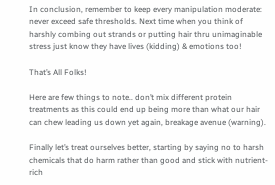In conclusion, remember to keep every manipulation moderate: never exceed safe thresholds. Next time when you think of harshly combing out strands or putting hair thru unimaginable stress just know they have lives (kidding) & emotions too!

That’s All Folks!

Here are few things to note.. don’t mix different protein treatments as this could end up being more than what our hair can chew leading us down yet again, breakage avenue (warning).

Finally let’s treat ourselves better, starting by saying no to harsh chemicals that do harm rather than good and stick with nutrient-rich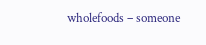wholefoods – someone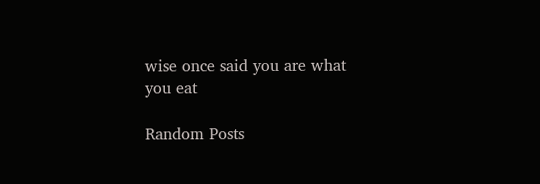wise once said you are what you eat

Random Posts